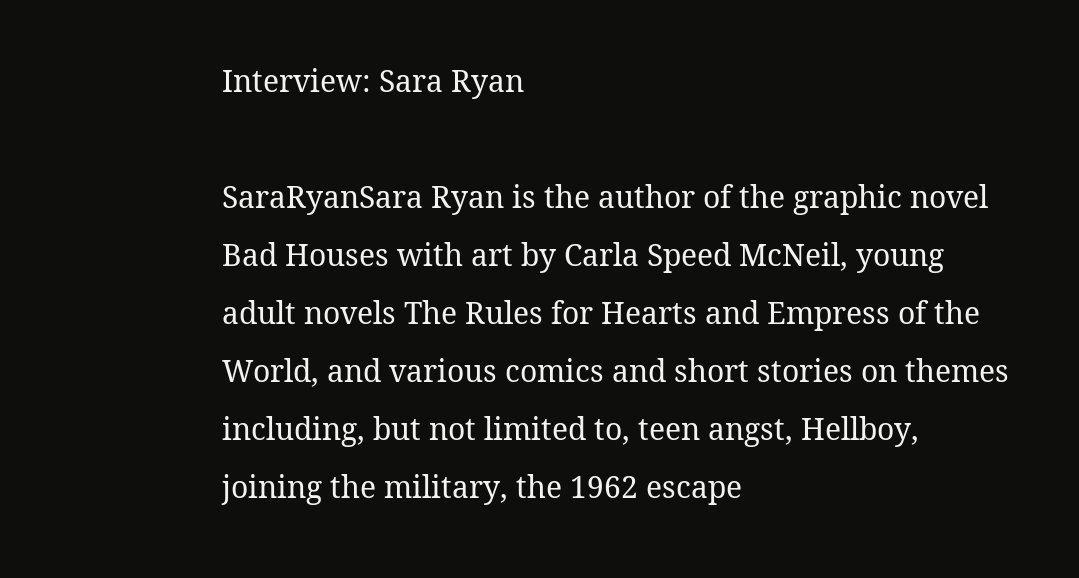Interview: Sara Ryan

SaraRyanSara Ryan is the author of the graphic novel Bad Houses with art by Carla Speed McNeil, young adult novels The Rules for Hearts and Empress of the World, and various comics and short stories on themes including, but not limited to, teen angst, Hellboy, joining the military, the 1962 escape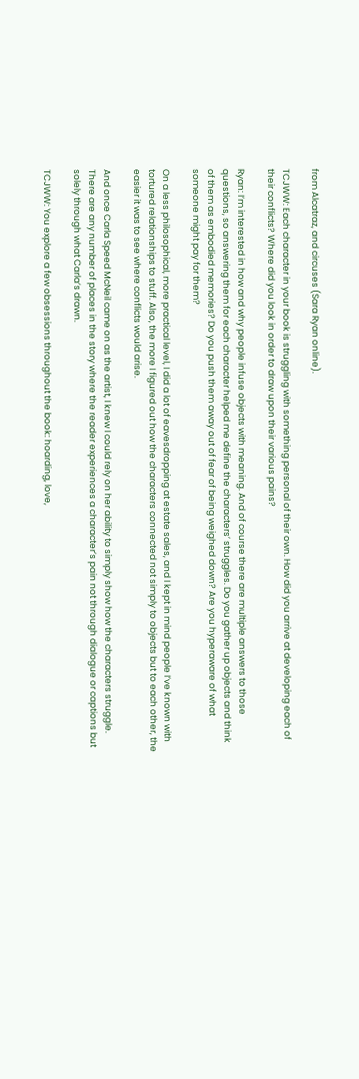from Alcatraz, and circuses (Sara Ryan online).

TCJWW: Each character in your book is struggling with something personal of their own. How did you arrive at developing each of their conflicts? Where did you look in order to draw upon their various pains?

Ryan: I’m interested in how and why people infuse objects with meaning. And of course there are multiple answers to those questions, so answering them for each character helped me define the characters’ struggles. Do you gather up objects and think of them as embodied memories? Do you push them away out of fear of being weighed down? Are you hyperaware of what someone might pay for them?

On a less philosophical, more practical level, I did a lot of eavesdropping at estate sales, and I kept in mind people I’ve known with tortured relationships to stuff. Also, the more I figured out how the characters connected not simply to objects but to each other, the easier it was to see where conflicts would arise.

And once Carla Speed McNeil came on as the artist, I knew I could rely on her ability to simply show how the characters struggle. There are any number of places in the story where the reader experiences a character’s pain not through dialogue or captions but solely through what Carla’s drawn.

TCJWW: You explore a few obsessions throughout the book: hoarding, love,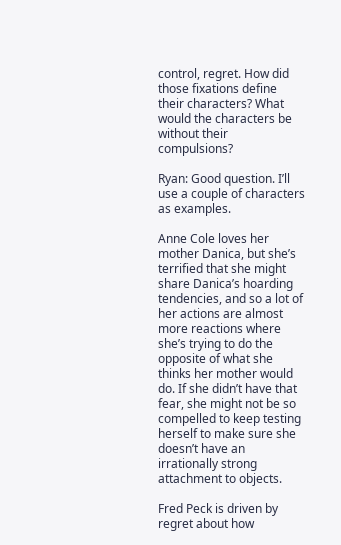control, regret. How did those fixations define their characters? What would the characters be without their compulsions?

Ryan: Good question. I’ll use a couple of characters as examples.

Anne Cole loves her mother Danica, but she’s terrified that she might share Danica’s hoarding tendencies, and so a lot of her actions are almost more reactions where she’s trying to do the opposite of what she thinks her mother would do. If she didn’t have that fear, she might not be so compelled to keep testing herself to make sure she doesn’t have an irrationally strong attachment to objects.

Fred Peck is driven by regret about how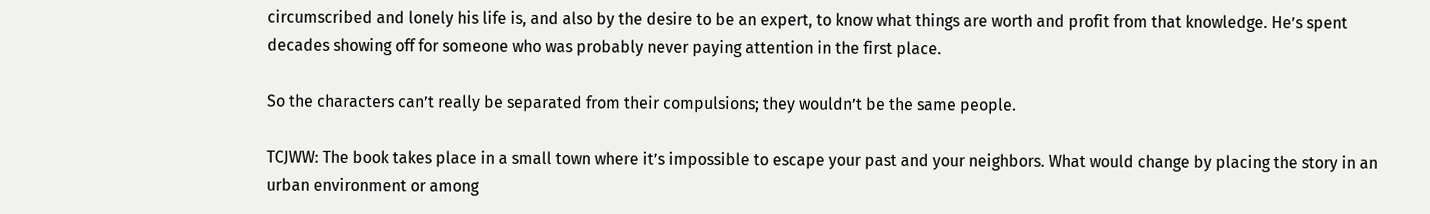circumscribed and lonely his life is, and also by the desire to be an expert, to know what things are worth and profit from that knowledge. He’s spent decades showing off for someone who was probably never paying attention in the first place.

So the characters can’t really be separated from their compulsions; they wouldn’t be the same people.

TCJWW: The book takes place in a small town where it’s impossible to escape your past and your neighbors. What would change by placing the story in an urban environment or among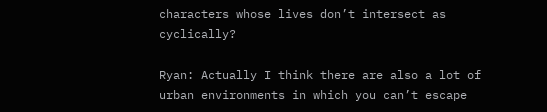characters whose lives don’t intersect as cyclically?

Ryan: Actually I think there are also a lot of urban environments in which you can’t escape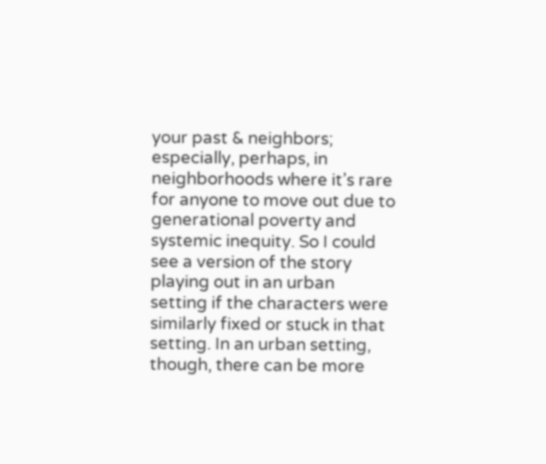your past & neighbors; especially, perhaps, in neighborhoods where it’s rare for anyone to move out due to generational poverty and systemic inequity. So I could see a version of the story playing out in an urban setting if the characters were similarly fixed or stuck in that setting. In an urban setting, though, there can be more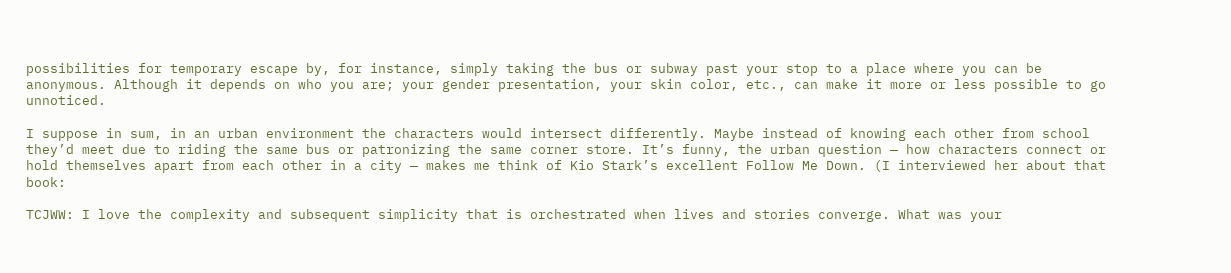possibilities for temporary escape by, for instance, simply taking the bus or subway past your stop to a place where you can be anonymous. Although it depends on who you are; your gender presentation, your skin color, etc., can make it more or less possible to go unnoticed.

I suppose in sum, in an urban environment the characters would intersect differently. Maybe instead of knowing each other from school they’d meet due to riding the same bus or patronizing the same corner store. It’s funny, the urban question — how characters connect or hold themselves apart from each other in a city — makes me think of Kio Stark’s excellent Follow Me Down. (I interviewed her about that book:

TCJWW: I love the complexity and subsequent simplicity that is orchestrated when lives and stories converge. What was your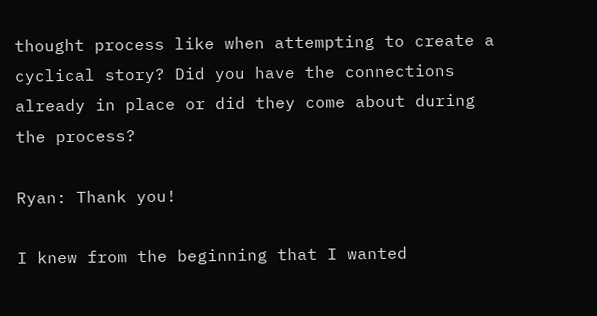thought process like when attempting to create a cyclical story? Did you have the connections already in place or did they come about during the process?

Ryan: Thank you!

I knew from the beginning that I wanted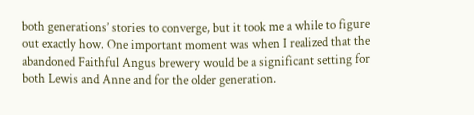both generations’ stories to converge, but it took me a while to figure out exactly how. One important moment was when I realized that the abandoned Faithful Angus brewery would be a significant setting for both Lewis and Anne and for the older generation.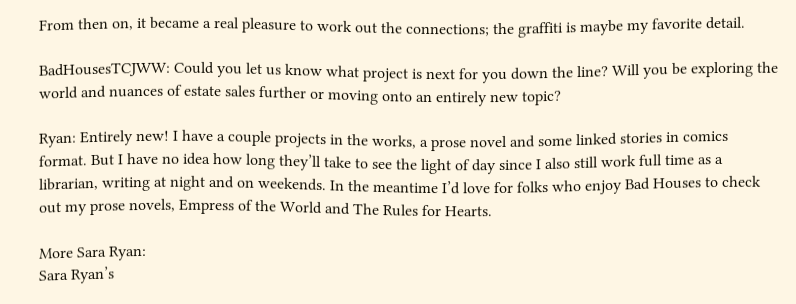From then on, it became a real pleasure to work out the connections; the graffiti is maybe my favorite detail.

BadHousesTCJWW: Could you let us know what project is next for you down the line? Will you be exploring the world and nuances of estate sales further or moving onto an entirely new topic?

Ryan: Entirely new! I have a couple projects in the works, a prose novel and some linked stories in comics format. But I have no idea how long they’ll take to see the light of day since I also still work full time as a librarian, writing at night and on weekends. In the meantime I’d love for folks who enjoy Bad Houses to check out my prose novels, Empress of the World and The Rules for Hearts.

More Sara Ryan:
Sara Ryan’s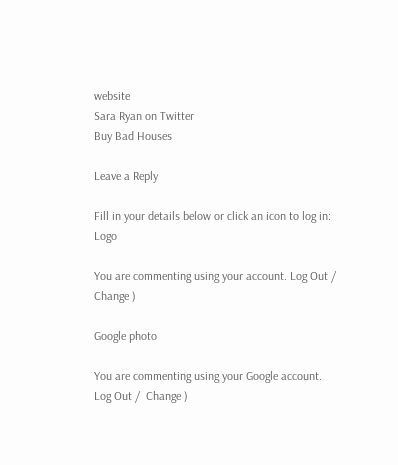website
Sara Ryan on Twitter
Buy Bad Houses

Leave a Reply

Fill in your details below or click an icon to log in: Logo

You are commenting using your account. Log Out /  Change )

Google photo

You are commenting using your Google account. Log Out /  Change )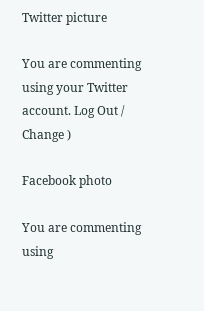Twitter picture

You are commenting using your Twitter account. Log Out /  Change )

Facebook photo

You are commenting using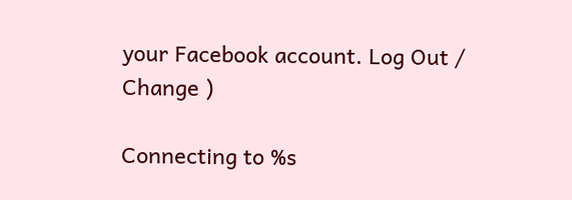your Facebook account. Log Out /  Change )

Connecting to %s